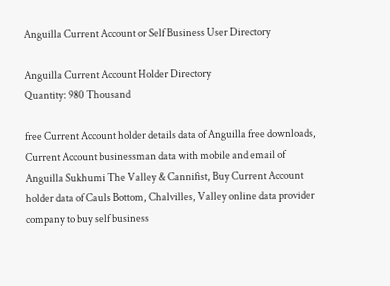Anguilla Current Account or Self Business User Directory

Anguilla Current Account Holder Directory
Quantity: 980 Thousand

free Current Account holder details data of Anguilla free downloads, Current Account businessman data with mobile and email of Anguilla Sukhumi The Valley & Cannifist, Buy Current Account holder data of Cauls Bottom, Chalvilles, Valley online data provider company to buy self business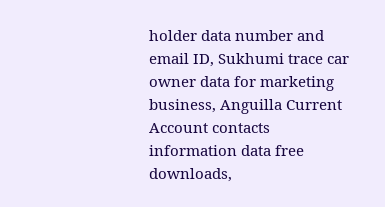holder data number and email ID, Sukhumi trace car owner data for marketing business, Anguilla Current Account contacts information data free downloads,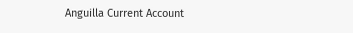Anguilla Current Account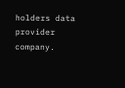holders data provider company.